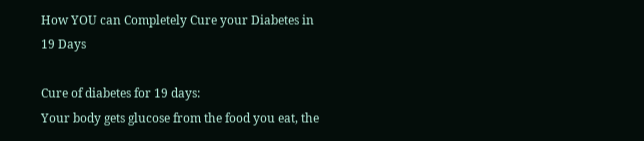How YOU can Completely Cure your Diabetes in 19 Days

Cure of diabetes for 19 days:
Your body gets glucose from the food you eat, the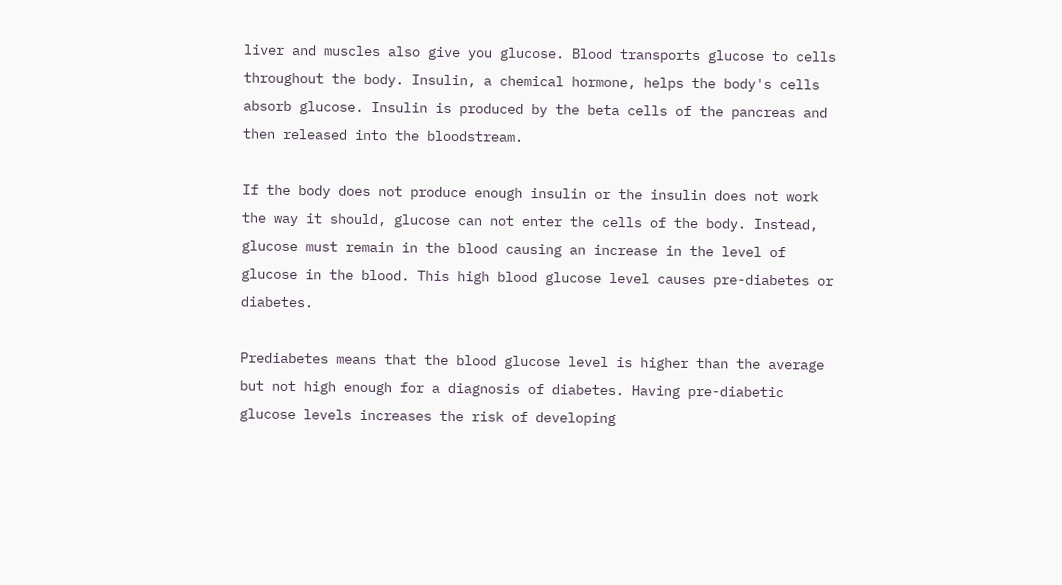liver and muscles also give you glucose. Blood transports glucose to cells throughout the body. Insulin, a chemical hormone, helps the body's cells absorb glucose. Insulin is produced by the beta cells of the pancreas and then released into the bloodstream.

If the body does not produce enough insulin or the insulin does not work the way it should, glucose can not enter the cells of the body. Instead, glucose must remain in the blood causing an increase in the level of glucose in the blood. This high blood glucose level causes pre-diabetes or diabetes.

Prediabetes means that the blood glucose level is higher than the average but not high enough for a diagnosis of diabetes. Having pre-diabetic glucose levels increases the risk of developing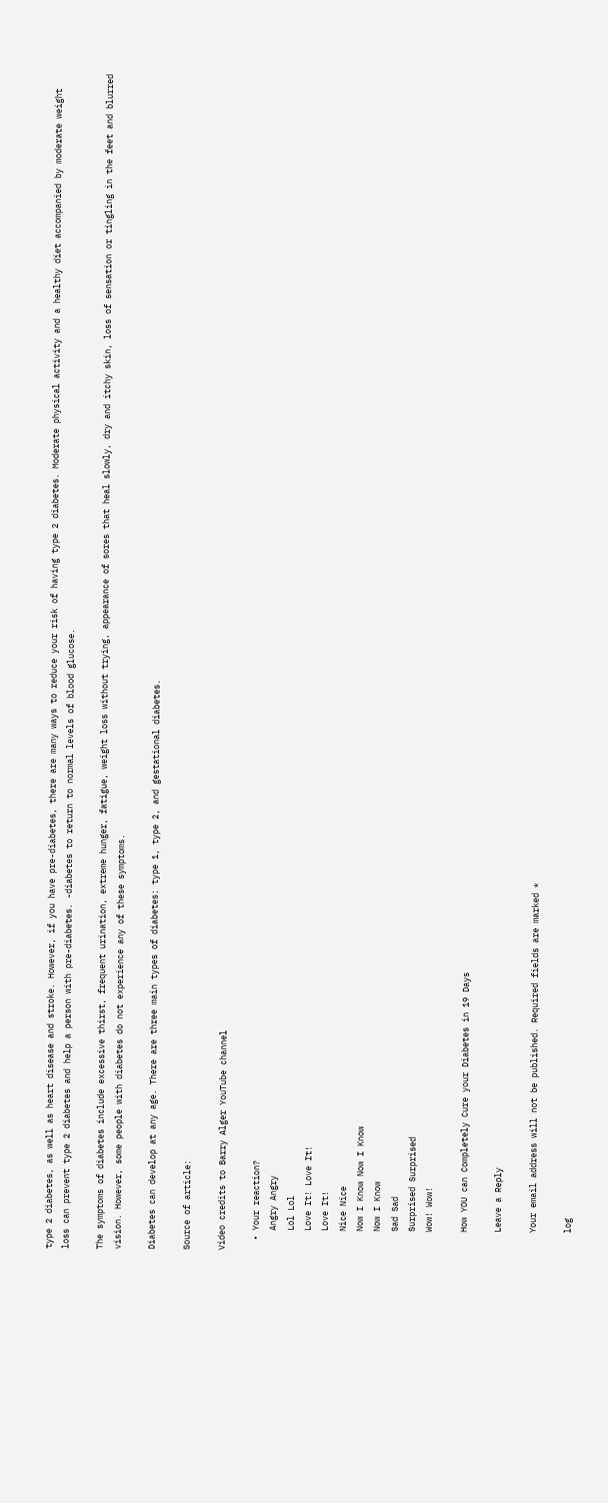type 2 diabetes, as well as heart disease and stroke. However, if you have pre-diabetes, there are many ways to reduce your risk of having type 2 diabetes. Moderate physical activity and a healthy diet accompanied by moderate weight loss can prevent type 2 diabetes and help a person with pre-diabetes. -diabetes to return to normal levels of blood glucose.

The symptoms of diabetes include excessive thirst, frequent urination, extreme hunger, fatigue, weight loss without trying, appearance of sores that heal slowly, dry and itchy skin, loss of sensation or tingling in the feet and blurred vision. However, some people with diabetes do not experience any of these symptoms.

Diabetes can develop at any age. There are three main types of diabetes: type 1, type 2, and gestational diabetes.

Source of article:

Video credits to Barry Alger YouTube channel

  • Your reaction?
    Angry Angry
    Lol Lol
    Love It! Love It!
    Love It!
    Nice Nice
    Now I Know Now I Know
    Now I Know
    Sad Sad
    Surprised Surprised
    Wow! Wow!

    How YOU can Completely Cure your Diabetes in 19 Days

    Leave a Reply

    Your email address will not be published. Required fields are marked *

    log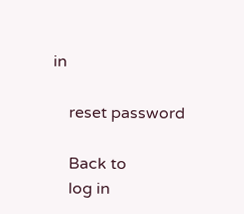in

    reset password

    Back to
    log in